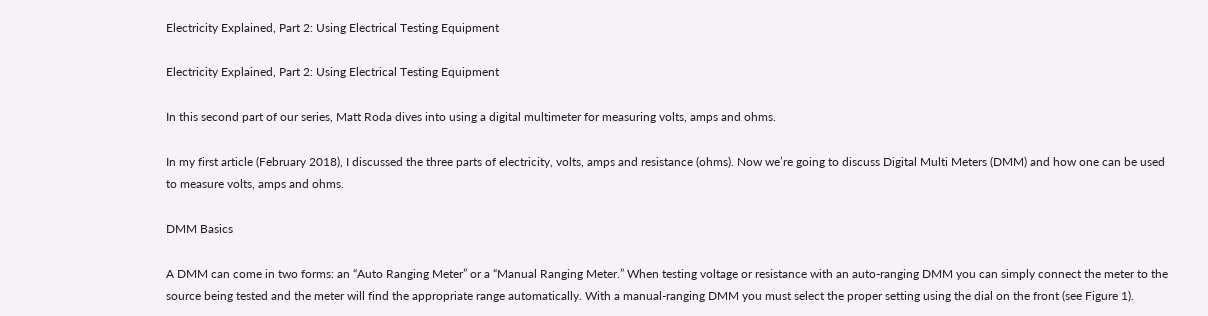Electricity Explained, Part 2: Using Electrical Testing Equipment

Electricity Explained, Part 2: Using Electrical Testing Equipment

In this second part of our series, Matt Roda dives into using a digital multimeter for measuring volts, amps and ohms.

In my first article (February 2018), I discussed the three parts of electricity, volts, amps and resistance (ohms). Now we’re going to discuss Digital Multi Meters (DMM) and how one can be used to measure volts, amps and ohms.

DMM Basics

A DMM can come in two forms: an “Auto Ranging Meter” or a “Manual Ranging Meter.” When testing voltage or resistance with an auto-ranging DMM you can simply connect the meter to the source being tested and the meter will find the appropriate range automatically. With a manual-ranging DMM you must select the proper setting using the dial on the front (see Figure 1).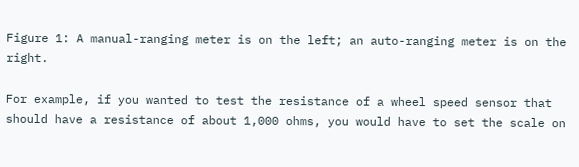Figure 1: A manual-ranging meter is on the left; an auto-ranging meter is on the right.

For example, if you wanted to test the resistance of a wheel speed sensor that should have a resistance of about 1,000 ohms, you would have to set the scale on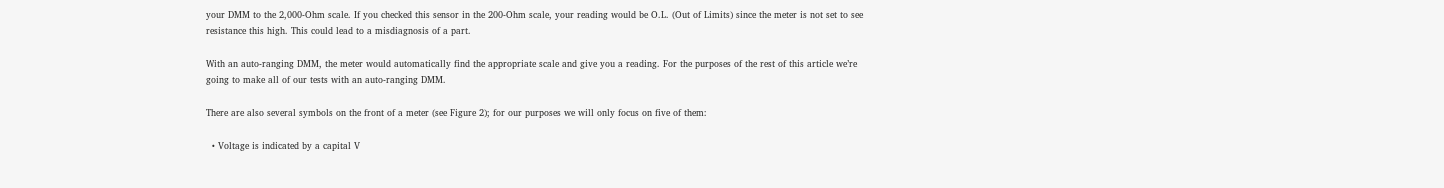your DMM to the 2,000-Ohm scale. If you checked this sensor in the 200-Ohm scale, your reading would be O.L. (Out of Limits) since the meter is not set to see resistance this high. This could lead to a misdiagnosis of a part.

With an auto-ranging DMM, the meter would automatically find the appropriate scale and give you a reading. For the purposes of the rest of this article we’re going to make all of our tests with an auto-ranging DMM.

There are also several symbols on the front of a meter (see Figure 2); for our purposes we will only focus on five of them:

  • Voltage is indicated by a capital V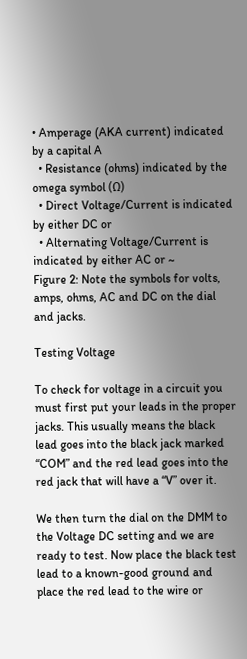• Amperage (AKA current) indicated by a capital A
  • Resistance (ohms) indicated by the omega symbol (Ω)
  • Direct Voltage/Current is indicated by either DC or
  • Alternating Voltage/Current is indicated by either AC or ~
Figure 2: Note the symbols for volts, amps, ohms, AC and DC on the dial and jacks.

Testing Voltage

To check for voltage in a circuit you must first put your leads in the proper jacks. This usually means the black lead goes into the black jack marked “COM” and the red lead goes into the red jack that will have a “V” over it.

We then turn the dial on the DMM to the Voltage DC setting and we are ready to test. Now place the black test lead to a known-good ground and place the red lead to the wire or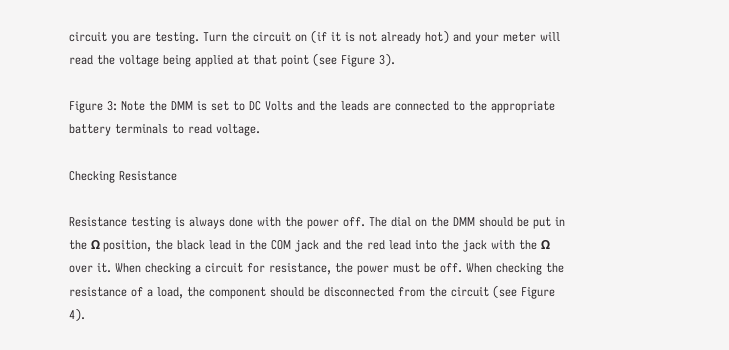circuit you are testing. Turn the circuit on (if it is not already hot) and your meter will read the voltage being applied at that point (see Figure 3).

Figure 3: Note the DMM is set to DC Volts and the leads are connected to the appropriate battery terminals to read voltage.

Checking Resistance

Resistance testing is always done with the power off. The dial on the DMM should be put in the Ω position, the black lead in the COM jack and the red lead into the jack with the Ω over it. When checking a circuit for resistance, the power must be off. When checking the resistance of a load, the component should be disconnected from the circuit (see Figure 4).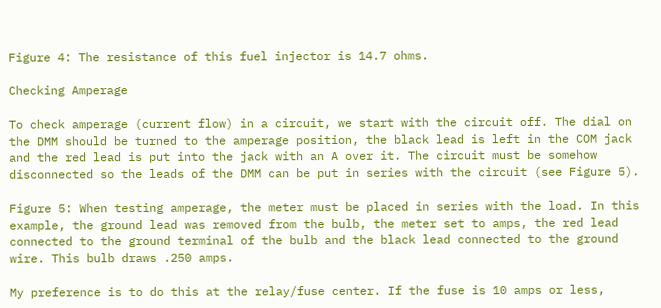Figure 4: The resistance of this fuel injector is 14.7 ohms.

Checking Amperage

To check amperage (current flow) in a circuit, we start with the circuit off. The dial on the DMM should be turned to the amperage position, the black lead is left in the COM jack and the red lead is put into the jack with an A over it. The circuit must be somehow disconnected so the leads of the DMM can be put in series with the circuit (see Figure 5).

Figure 5: When testing amperage, the meter must be placed in series with the load. In this example, the ground lead was removed from the bulb, the meter set to amps, the red lead connected to the ground terminal of the bulb and the black lead connected to the ground wire. This bulb draws .250 amps.

My preference is to do this at the relay/fuse center. If the fuse is 10 amps or less,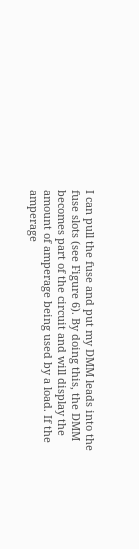I can pull the fuse and put my DMM leads into the fuse slots (see Figure 6). By doing this, the DMM becomes part of the circuit and will display the amount of amperage being used by a load. If the amperage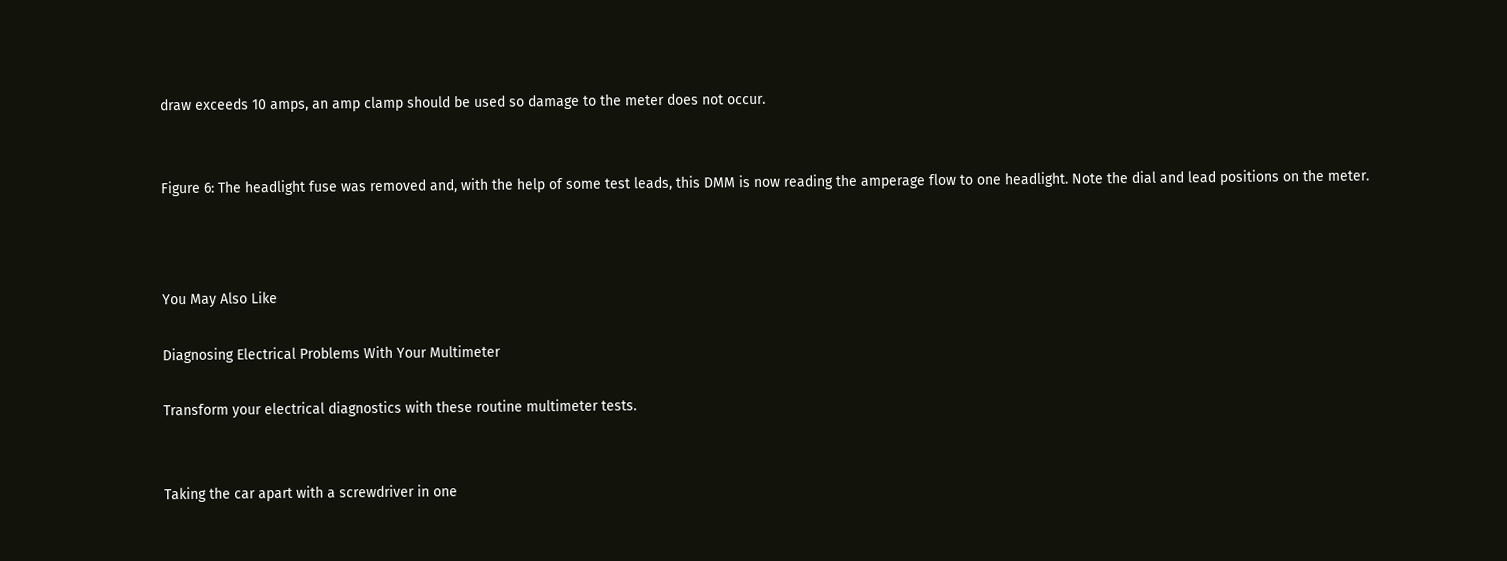draw exceeds 10 amps, an amp clamp should be used so damage to the meter does not occur.


Figure 6: The headlight fuse was removed and, with the help of some test leads, this DMM is now reading the amperage flow to one headlight. Note the dial and lead positions on the meter.



You May Also Like

Diagnosing Electrical Problems With Your Multimeter

Transform your electrical diagnostics with these routine multimeter tests.


Taking the car apart with a screwdriver in one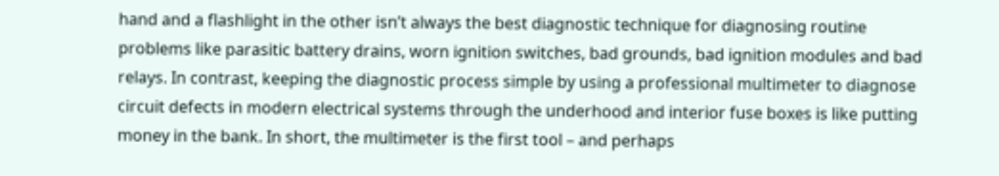hand and a flashlight in the other isn’t always the best diagnostic technique for diagnosing routine problems like parasitic battery drains, worn ignition switches, bad grounds, bad ignition modules and bad relays. In contrast, keeping the diagnostic process simple by using a professional multimeter to diagnose circuit defects in modern electrical systems through the underhood and interior fuse boxes is like putting money in the bank. In short, the multimeter is the first tool – and perhaps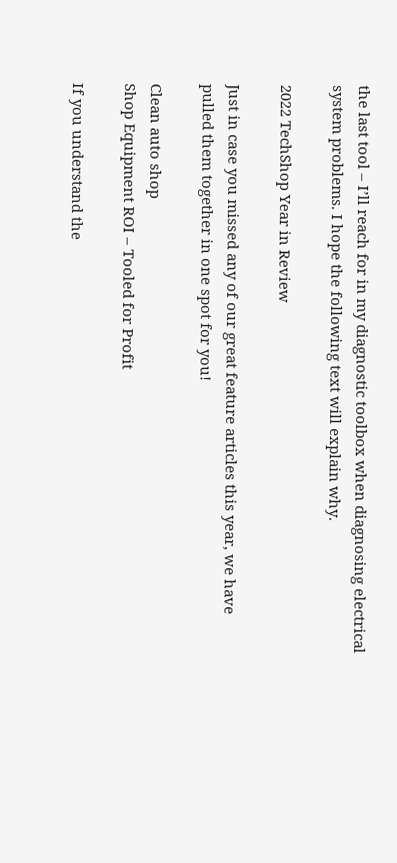the last tool – I’ll reach for in my diagnostic toolbox when diagnosing electrical system problems. I hope the following text will explain why.

2022 TechShop Year in Review

Just in case you missed any of our great feature articles this year, we have pulled them together in one spot for you!

Clean auto shop
Shop Equipment ROI – Tooled for Profit

If you understand the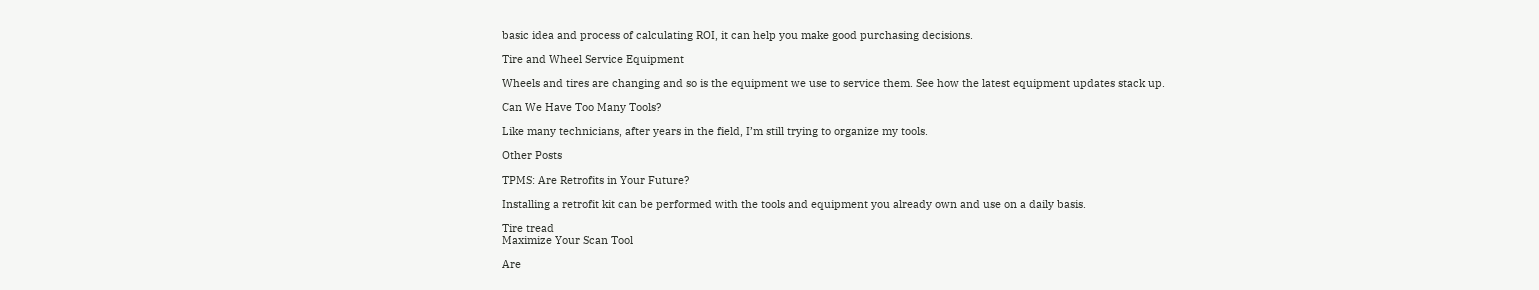basic idea and process of calculating ROI, it can help you make good purchasing decisions.

Tire and Wheel Service Equipment

Wheels and tires are changing and so is the equipment we use to service them. See how the latest equipment updates stack up.

Can We Have Too Many Tools?

Like many technicians, after years in the field, I’m still trying to organize my tools.

Other Posts

TPMS: Are Retrofits in Your Future?

Installing a retrofit kit can be performed with the tools and equipment you already own and use on a daily basis.

Tire tread
Maximize Your Scan Tool

Are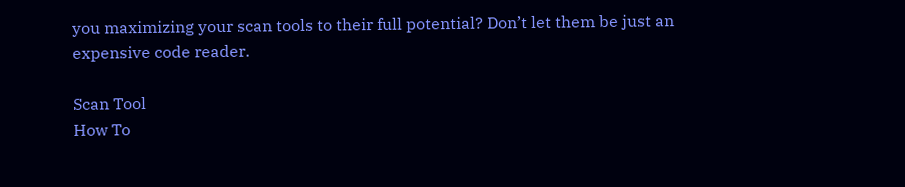you maximizing your scan tools to their full potential? Don’t let them be just an expensive code reader.

Scan Tool
How To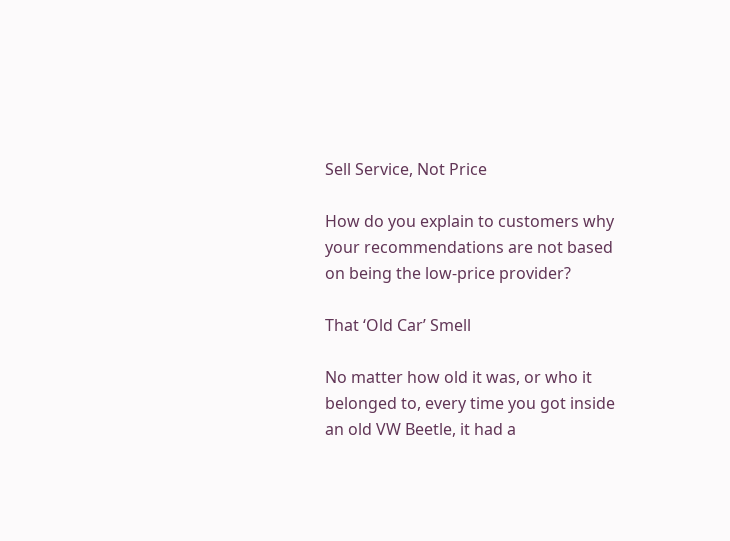Sell Service, Not Price

How do you explain to customers why your recommendations are not based on being the low-price provider?

That ‘Old Car’ Smell

No matter how old it was, or who it belonged to, every time you got inside an old VW Beetle, it had a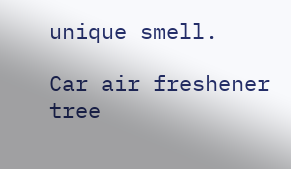unique smell.

Car air freshener tree